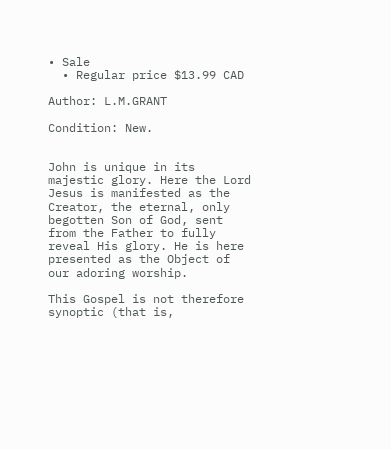• Sale
  • Regular price $13.99 CAD

Author: L.M.GRANT

Condition: New.


John is unique in its majestic glory. Here the Lord Jesus is manifested as the Creator, the eternal, only begotten Son of God, sent from the Father to fully reveal His glory. He is here presented as the Object of our adoring worship.

This Gospel is not therefore synoptic (that is,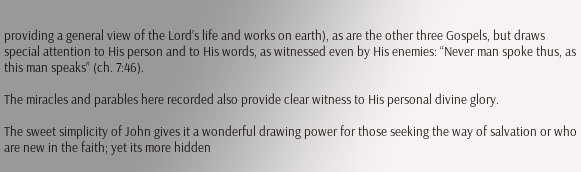providing a general view of the Lord’s life and works on earth), as are the other three Gospels, but draws special attention to His person and to His words, as witnessed even by His enemies: “Never man spoke thus, as this man speaks” (ch. 7:46).

The miracles and parables here recorded also provide clear witness to His personal divine glory.

The sweet simplicity of John gives it a wonderful drawing power for those seeking the way of salvation or who are new in the faith; yet its more hidden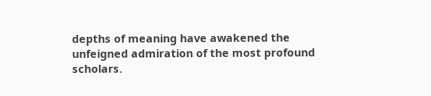depths of meaning have awakened the unfeigned admiration of the most profound scholars.